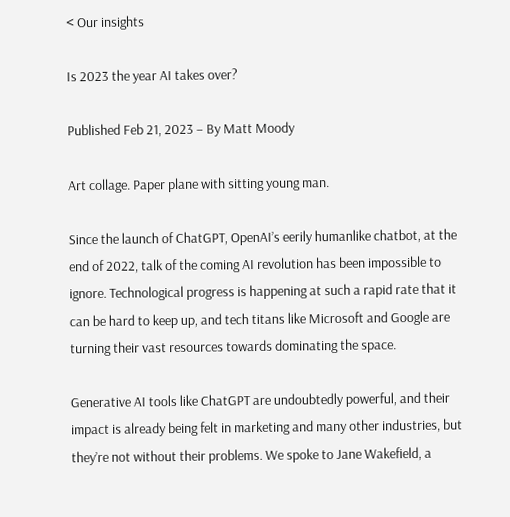< Our insights

Is 2023 the year AI takes over?

Published Feb 21, 2023 – By Matt Moody

Art collage. Paper plane with sitting young man.

Since the launch of ChatGPT, OpenAI’s eerily humanlike chatbot, at the end of 2022, talk of the coming AI revolution has been impossible to ignore. Technological progress is happening at such a rapid rate that it can be hard to keep up, and tech titans like Microsoft and Google are turning their vast resources towards dominating the space.

Generative AI tools like ChatGPT are undoubtedly powerful, and their impact is already being felt in marketing and many other industries, but they’re not without their problems. We spoke to Jane Wakefield, a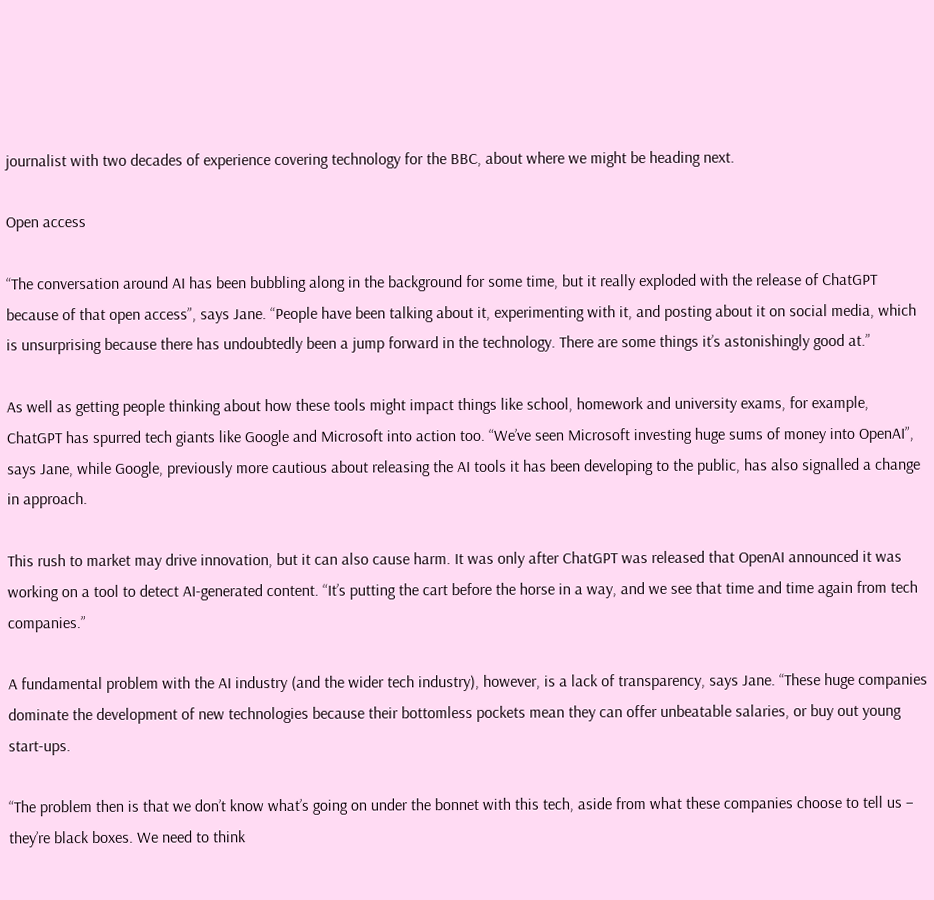journalist with two decades of experience covering technology for the BBC, about where we might be heading next.

Open access

“The conversation around AI has been bubbling along in the background for some time, but it really exploded with the release of ChatGPT because of that open access”, says Jane. “People have been talking about it, experimenting with it, and posting about it on social media, which is unsurprising because there has undoubtedly been a jump forward in the technology. There are some things it’s astonishingly good at.”

As well as getting people thinking about how these tools might impact things like school, homework and university exams, for example, ChatGPT has spurred tech giants like Google and Microsoft into action too. “We’ve seen Microsoft investing huge sums of money into OpenAI”, says Jane, while Google, previously more cautious about releasing the AI tools it has been developing to the public, has also signalled a change in approach.

This rush to market may drive innovation, but it can also cause harm. It was only after ChatGPT was released that OpenAI announced it was working on a tool to detect AI-generated content. “It’s putting the cart before the horse in a way, and we see that time and time again from tech companies.”

A fundamental problem with the AI industry (and the wider tech industry), however, is a lack of transparency, says Jane. “These huge companies dominate the development of new technologies because their bottomless pockets mean they can offer unbeatable salaries, or buy out young start-ups.

“The problem then is that we don’t know what’s going on under the bonnet with this tech, aside from what these companies choose to tell us – they’re black boxes. We need to think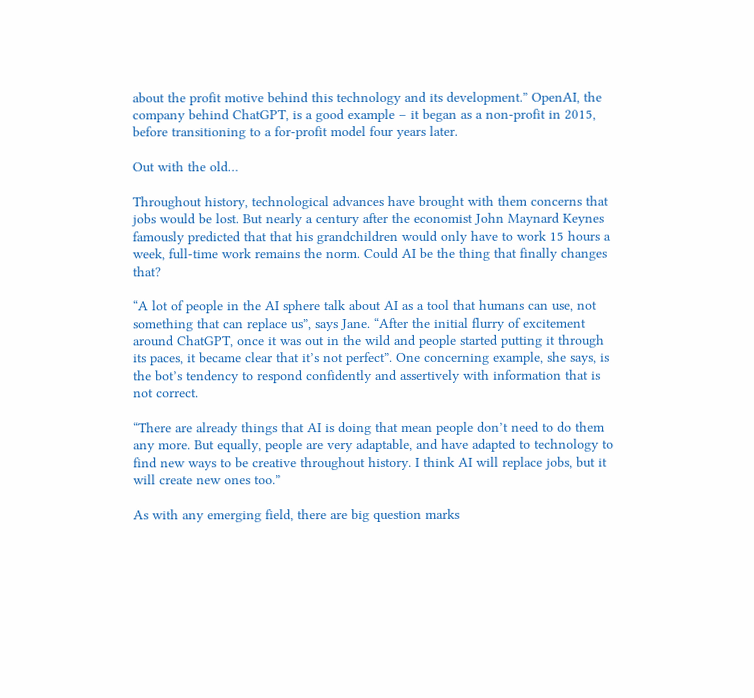about the profit motive behind this technology and its development.” OpenAI, the company behind ChatGPT, is a good example – it began as a non-profit in 2015, before transitioning to a for-profit model four years later.

Out with the old…

Throughout history, technological advances have brought with them concerns that jobs would be lost. But nearly a century after the economist John Maynard Keynes famously predicted that that his grandchildren would only have to work 15 hours a week, full-time work remains the norm. Could AI be the thing that finally changes that?

“A lot of people in the AI sphere talk about AI as a tool that humans can use, not something that can replace us”, says Jane. “After the initial flurry of excitement around ChatGPT, once it was out in the wild and people started putting it through its paces, it became clear that it’s not perfect”. One concerning example, she says, is the bot’s tendency to respond confidently and assertively with information that is not correct.

“There are already things that AI is doing that mean people don’t need to do them any more. But equally, people are very adaptable, and have adapted to technology to find new ways to be creative throughout history. I think AI will replace jobs, but it will create new ones too.”

As with any emerging field, there are big question marks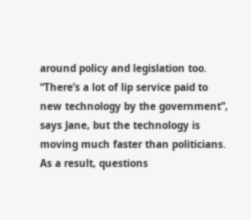around policy and legislation too. “There’s a lot of lip service paid to new technology by the government”, says Jane, but the technology is moving much faster than politicians. As a result, questions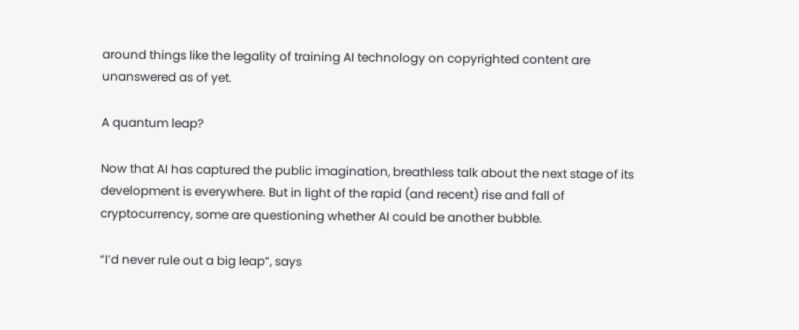around things like the legality of training AI technology on copyrighted content are unanswered as of yet.

A quantum leap?

Now that AI has captured the public imagination, breathless talk about the next stage of its development is everywhere. But in light of the rapid (and recent) rise and fall of cryptocurrency, some are questioning whether AI could be another bubble.

“I’d never rule out a big leap”, says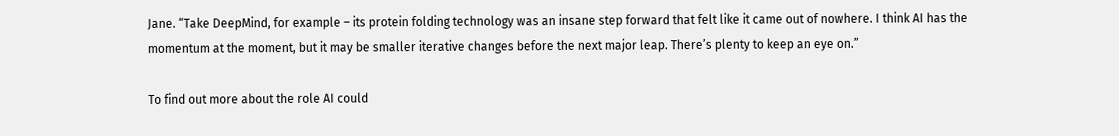Jane. “Take DeepMind, for example – its protein folding technology was an insane step forward that felt like it came out of nowhere. I think AI has the momentum at the moment, but it may be smaller iterative changes before the next major leap. There’s plenty to keep an eye on.”

To find out more about the role AI could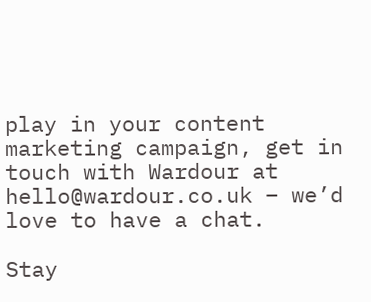play in your content marketing campaign, get in touch with Wardour at hello@wardour.co.uk – we’d love to have a chat.

Stay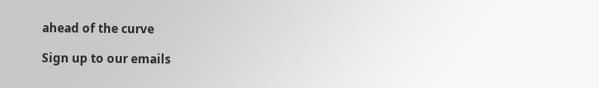ahead of the curve

Sign up to our emails